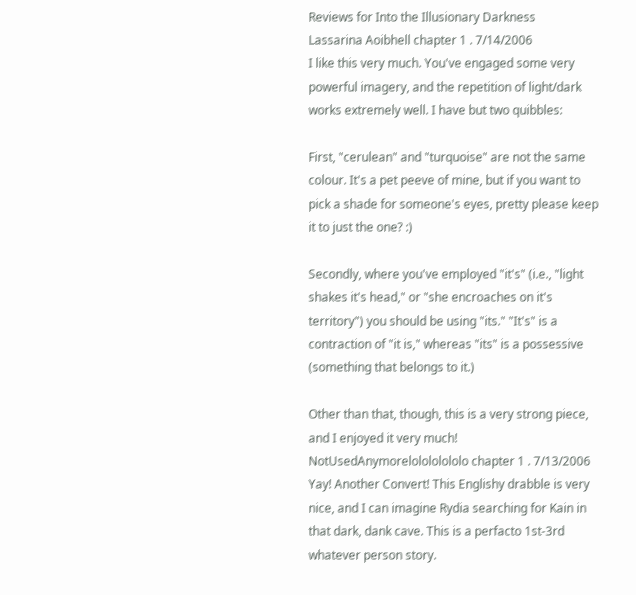Reviews for Into the Illusionary Darkness
Lassarina Aoibhell chapter 1 . 7/14/2006
I like this very much. You've engaged some very powerful imagery, and the repetition of light/dark works extremely well. I have but two quibbles:

First, "cerulean" and "turquoise" are not the same colour. It's a pet peeve of mine, but if you want to pick a shade for someone's eyes, pretty please keep it to just the one? :)

Secondly, where you've employed "it's" (i.e., "light shakes it's head," or "she encroaches on it's territory") you should be using "its." "It's" is a contraction of "it is," whereas "its" is a possessive (something that belongs to it.)

Other than that, though, this is a very strong piece, and I enjoyed it very much!
NotUsedAnymorelolololololo chapter 1 . 7/13/2006
Yay! Another Convert! This Englishy drabble is very nice, and I can imagine Rydia searching for Kain in that dark, dank cave. This is a perfacto 1st-3rd whatever person story.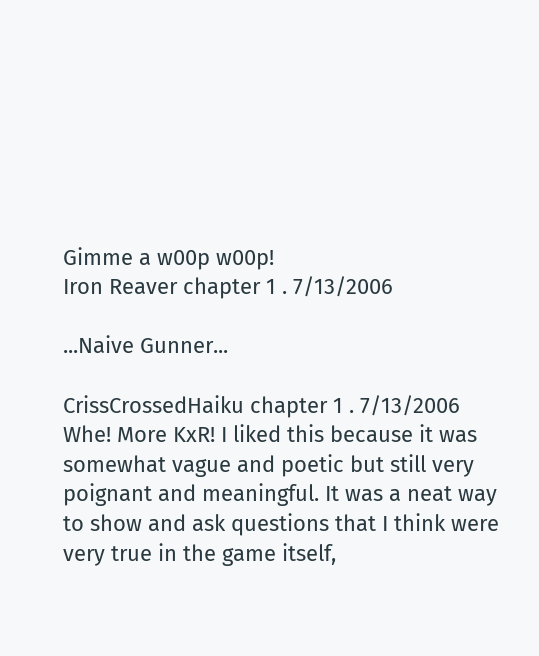Gimme a w00p w00p!
Iron Reaver chapter 1 . 7/13/2006

...Naive Gunner...

CrissCrossedHaiku chapter 1 . 7/13/2006
Whe! More KxR! I liked this because it was somewhat vague and poetic but still very poignant and meaningful. It was a neat way to show and ask questions that I think were very true in the game itself,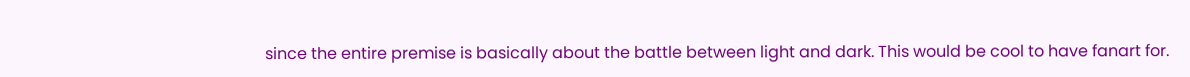since the entire premise is basically about the battle between light and dark. This would be cool to have fanart for.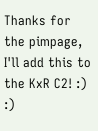Thanks for the pimpage, I'll add this to the KxR C2! :) :)